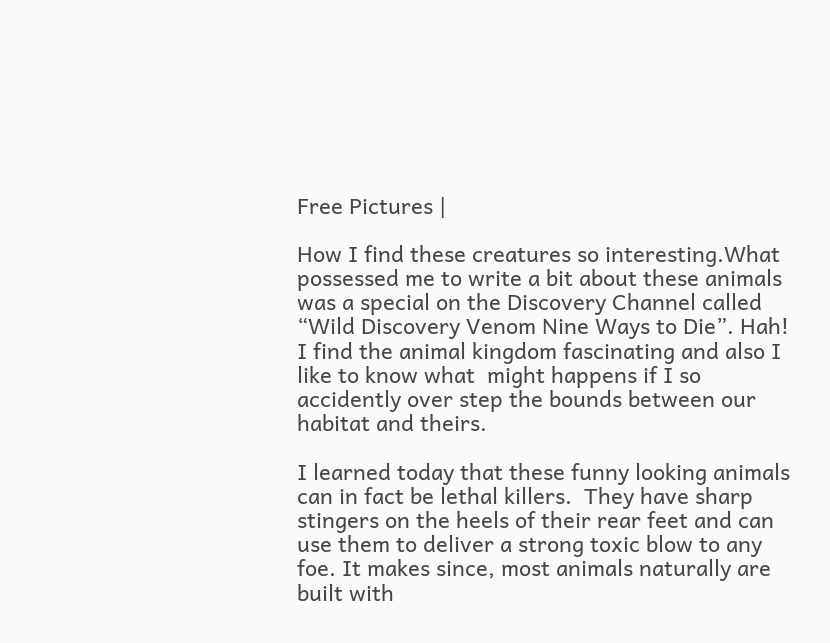Free Pictures |

How I find these creatures so interesting.What possessed me to write a bit about these animals was a special on the Discovery Channel called “Wild Discovery Venom Nine Ways to Die”. Hah! I find the animal kingdom fascinating and also I like to know what  might happens if I so accidently over step the bounds between our habitat and theirs.

I learned today that these funny looking animals can in fact be lethal killers.  They have sharp stingers on the heels of their rear feet and can use them to deliver a strong toxic blow to any foe. It makes since, most animals naturally are built with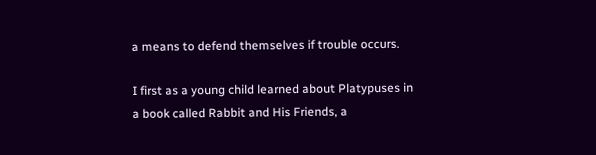a means to defend themselves if trouble occurs.

I first as a young child learned about Platypuses in a book called Rabbit and His Friends, a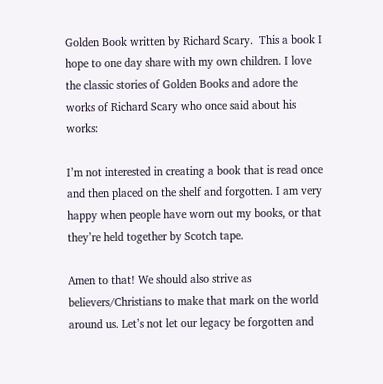Golden Book written by Richard Scary.  This a book I hope to one day share with my own children. I love the classic stories of Golden Books and adore the works of Richard Scary who once said about his works:

I’m not interested in creating a book that is read once and then placed on the shelf and forgotten. I am very happy when people have worn out my books, or that they’re held together by Scotch tape.

Amen to that! We should also strive as believers/Christians to make that mark on the world around us. Let’s not let our legacy be forgotten and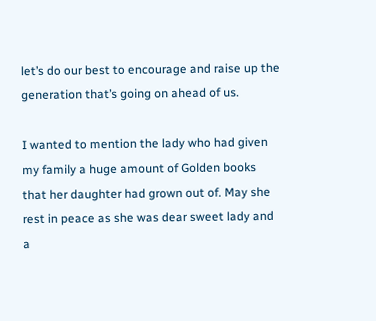let’s do our best to encourage and raise up the generation that’s going on ahead of us.

I wanted to mention the lady who had given my family a huge amount of Golden books that her daughter had grown out of. May she rest in peace as she was dear sweet lady and a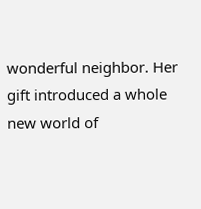wonderful neighbor. Her gift introduced a whole new world of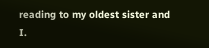reading to my oldest sister and I.